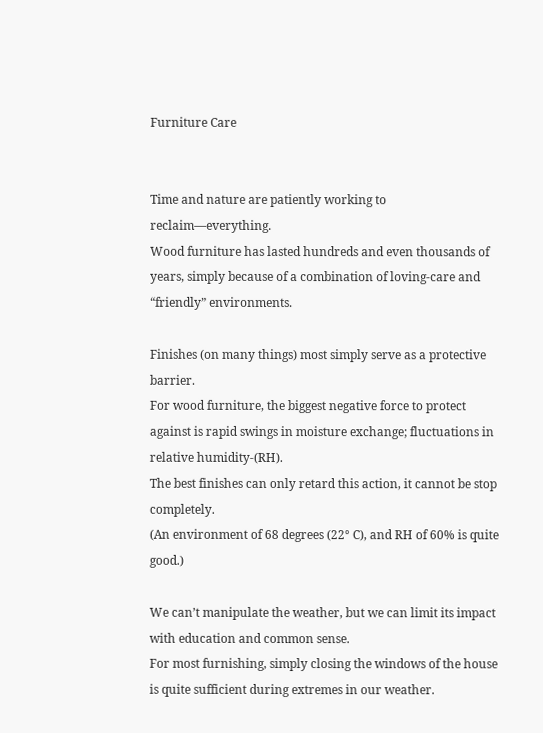Furniture Care


Time and nature are patiently working to reclaim—everything.
Wood furniture has lasted hundreds and even thousands of years, simply because of a combination of loving-care and “friendly” environments.

Finishes (on many things) most simply serve as a protective barrier.
For wood furniture, the biggest negative force to protect against is rapid swings in moisture exchange; fluctuations in relative humidity-(RH).
The best finishes can only retard this action, it cannot be stop completely.
(An environment of 68 degrees (22° C), and RH of 60% is quite good.)

We can’t manipulate the weather, but we can limit its impact with education and common sense.
For most furnishing, simply closing the windows of the house is quite sufficient during extremes in our weather.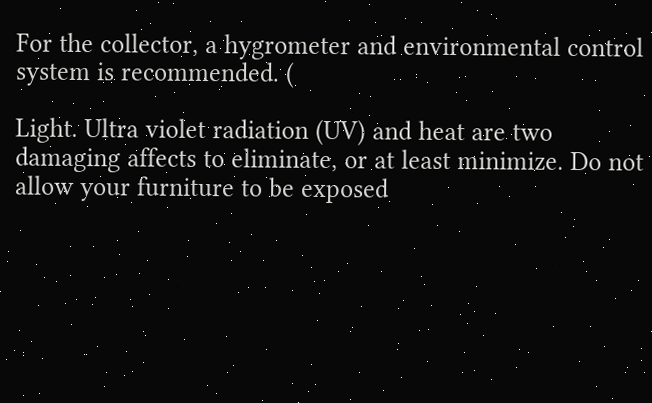For the collector, a hygrometer and environmental control system is recommended. (

Light. Ultra violet radiation (UV) and heat are two damaging affects to eliminate, or at least minimize. Do not allow your furniture to be exposed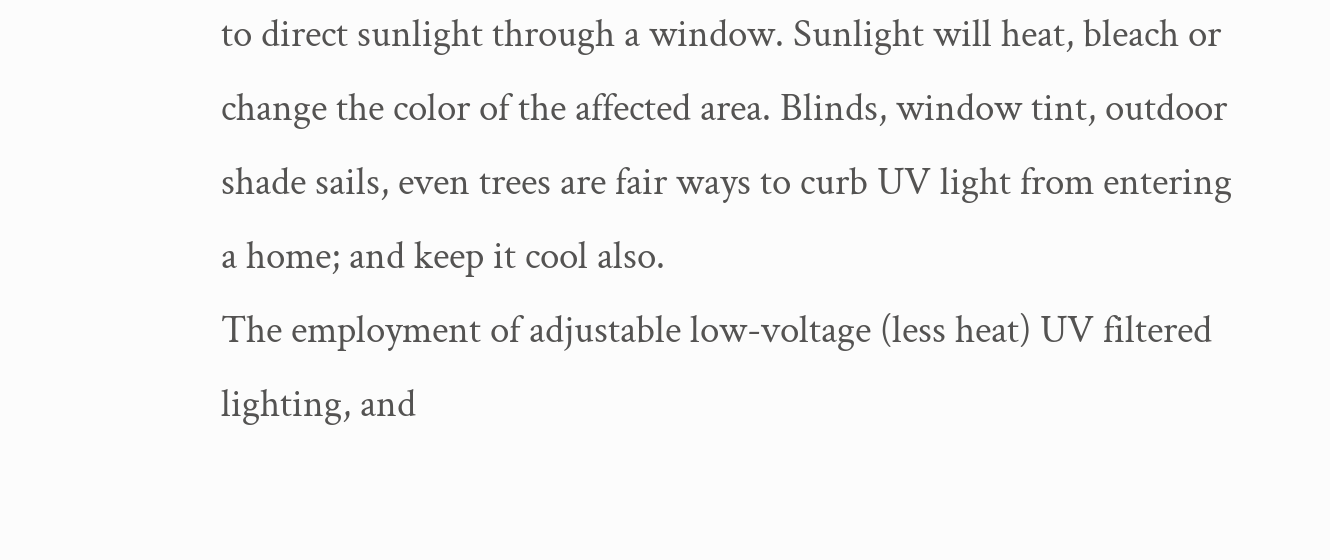to direct sunlight through a window. Sunlight will heat, bleach or change the color of the affected area. Blinds, window tint, outdoor shade sails, even trees are fair ways to curb UV light from entering a home; and keep it cool also.
The employment of adjustable low-voltage (less heat) UV filtered lighting, and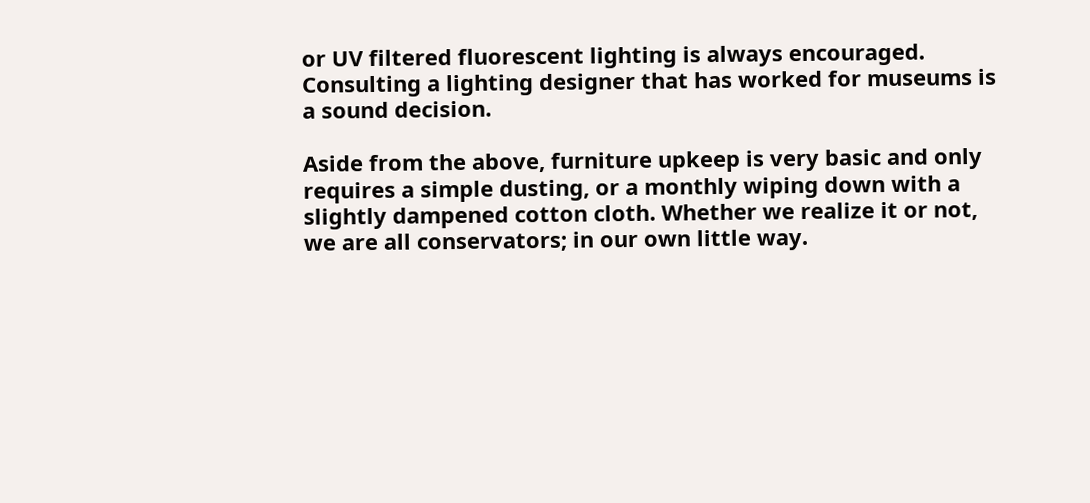or UV filtered fluorescent lighting is always encouraged. Consulting a lighting designer that has worked for museums is a sound decision.

Aside from the above, furniture upkeep is very basic and only requires a simple dusting, or a monthly wiping down with a slightly dampened cotton cloth. Whether we realize it or not, we are all conservators; in our own little way.